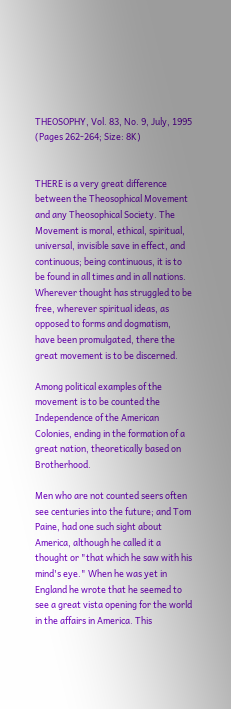THEOSOPHY, Vol. 83, No. 9, July, 1995
(Pages 262-264; Size: 8K)


THERE is a very great difference between the Theosophical Movement and any Theosophical Society. The Movement is moral, ethical, spiritual, universal, invisible save in effect, and continuous; being continuous, it is to be found in all times and in all nations. Wherever thought has struggled to be free, wherever spiritual ideas, as opposed to forms and dogmatism, have been promulgated, there the great movement is to be discerned.

Among political examples of the movement is to be counted the Independence of the American Colonies, ending in the formation of a great nation, theoretically based on Brotherhood.

Men who are not counted seers often see centuries into the future; and Tom Paine, had one such sight about America, although he called it a thought or "that which he saw with his mind's eye." When he was yet in England he wrote that he seemed to see a great vista opening for the world in the affairs in America. This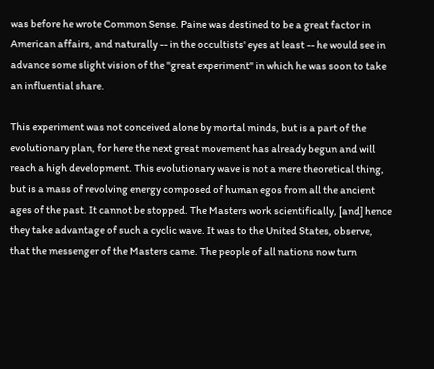was before he wrote Common Sense. Paine was destined to be a great factor in American affairs, and naturally -- in the occultists' eyes at least -- he would see in advance some slight vision of the "great experiment" in which he was soon to take an influential share.

This experiment was not conceived alone by mortal minds, but is a part of the evolutionary plan, for here the next great movement has already begun and will reach a high development. This evolutionary wave is not a mere theoretical thing, but is a mass of revolving energy composed of human egos from all the ancient ages of the past. It cannot be stopped. The Masters work scientifically, [and] hence they take advantage of such a cyclic wave. It was to the United States, observe, that the messenger of the Masters came. The people of all nations now turn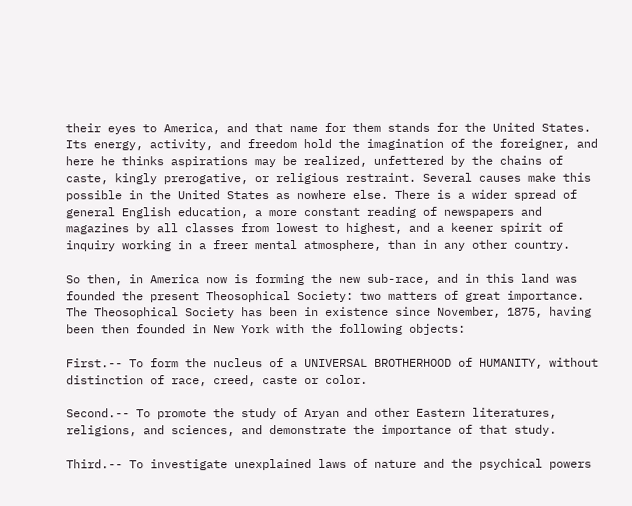their eyes to America, and that name for them stands for the United States. Its energy, activity, and freedom hold the imagination of the foreigner, and here he thinks aspirations may be realized, unfettered by the chains of caste, kingly prerogative, or religious restraint. Several causes make this possible in the United States as nowhere else. There is a wider spread of general English education, a more constant reading of newspapers and magazines by all classes from lowest to highest, and a keener spirit of inquiry working in a freer mental atmosphere, than in any other country.

So then, in America now is forming the new sub-race, and in this land was founded the present Theosophical Society: two matters of great importance. The Theosophical Society has been in existence since November, 1875, having been then founded in New York with the following objects:

First.-- To form the nucleus of a UNIVERSAL BROTHERHOOD of HUMANITY, without distinction of race, creed, caste or color.

Second.-- To promote the study of Aryan and other Eastern literatures, religions, and sciences, and demonstrate the importance of that study.

Third.-- To investigate unexplained laws of nature and the psychical powers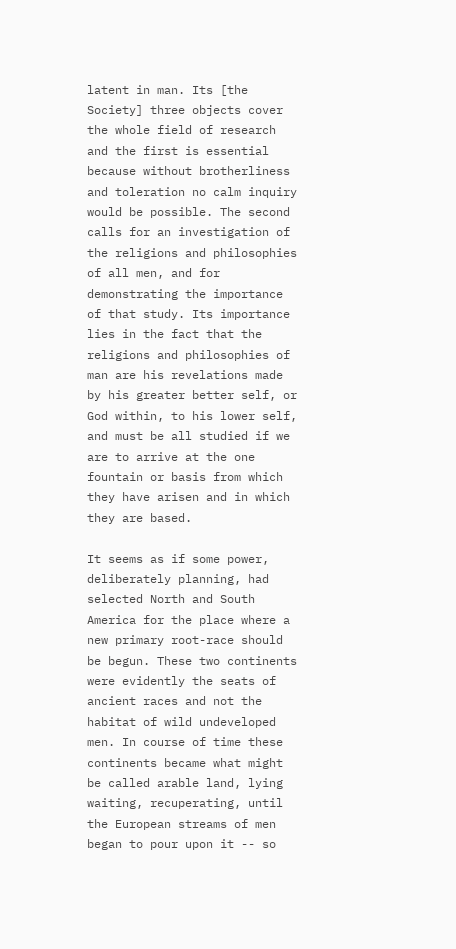latent in man. Its [the Society] three objects cover the whole field of research and the first is essential because without brotherliness and toleration no calm inquiry would be possible. The second calls for an investigation of the religions and philosophies of all men, and for demonstrating the importance of that study. Its importance lies in the fact that the religions and philosophies of man are his revelations made by his greater better self, or God within, to his lower self, and must be all studied if we are to arrive at the one fountain or basis from which they have arisen and in which they are based.

It seems as if some power, deliberately planning, had selected North and South America for the place where a new primary root-race should be begun. These two continents were evidently the seats of ancient races and not the habitat of wild undeveloped men. In course of time these continents became what might be called arable land, lying waiting, recuperating, until the European streams of men began to pour upon it -- so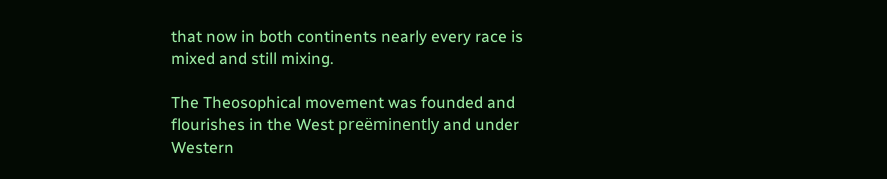that now in both continents nearly every race is mixed and still mixing.

The Theosophical movement was founded and flourishes in the West preëminently and under Western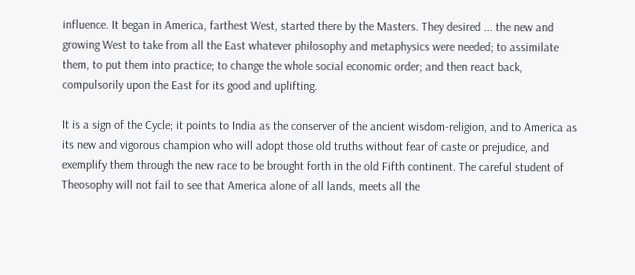influence. It began in America, farthest West, started there by the Masters. They desired ... the new and growing West to take from all the East whatever philosophy and metaphysics were needed; to assimilate them, to put them into practice; to change the whole social economic order; and then react back, compulsorily upon the East for its good and uplifting.

It is a sign of the Cycle; it points to India as the conserver of the ancient wisdom-religion, and to America as its new and vigorous champion who will adopt those old truths without fear of caste or prejudice, and exemplify them through the new race to be brought forth in the old Fifth continent. The careful student of Theosophy will not fail to see that America alone of all lands, meets all the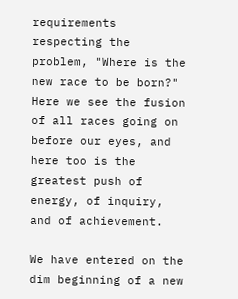requirements respecting the problem, "Where is the new race to be born?" Here we see the fusion of all races going on before our eyes, and here too is the greatest push of energy, of inquiry, and of achievement.

We have entered on the dim beginning of a new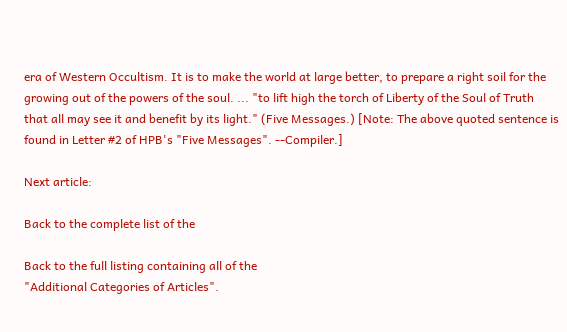era of Western Occultism. It is to make the world at large better, to prepare a right soil for the growing out of the powers of the soul. ... "to lift high the torch of Liberty of the Soul of Truth that all may see it and benefit by its light." (Five Messages.) [Note: The above quoted sentence is found in Letter #2 of HPB's "Five Messages". --Compiler.]

Next article:

Back to the complete list of the

Back to the full listing containing all of the
"Additional Categories of Articles".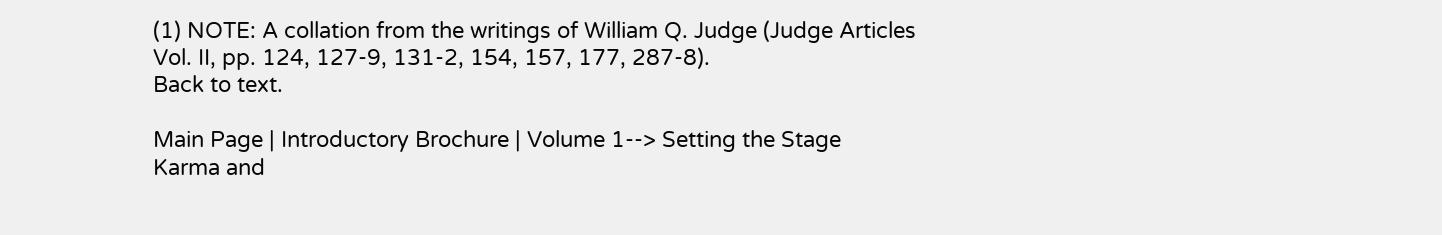(1) NOTE: A collation from the writings of William Q. Judge (Judge Articles Vol. II, pp. 124, 127-9, 131-2, 154, 157, 177, 287-8).
Back to text.

Main Page | Introductory Brochure | Volume 1--> Setting the Stage
Karma and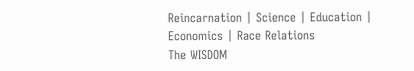Reincarnation | Science | Education | Economics | Race Relations
The WISDOM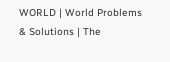WORLD | World Problems & Solutions | The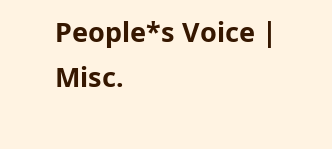People*s Voice | Misc.